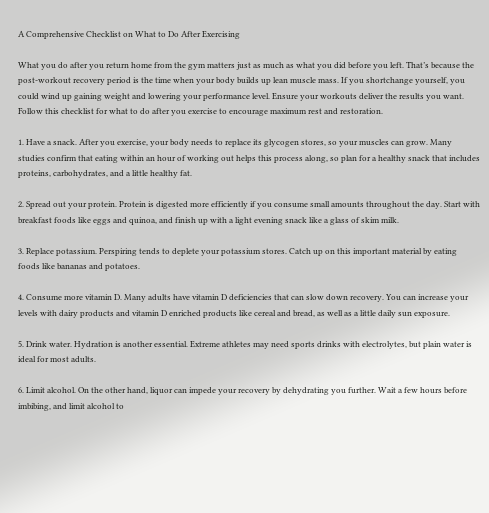A Comprehensive Checklist on What to Do After Exercising

What you do after you return home from the gym matters just as much as what you did before you left. That’s because the post-workout recovery period is the time when your body builds up lean muscle mass. If you shortchange yourself, you could wind up gaining weight and lowering your performance level. Ensure your workouts deliver the results you want. Follow this checklist for what to do after you exercise to encourage maximum rest and restoration.

1. Have a snack. After you exercise, your body needs to replace its glycogen stores, so your muscles can grow. Many studies confirm that eating within an hour of working out helps this process along, so plan for a healthy snack that includes proteins, carbohydrates, and a little healthy fat.

2. Spread out your protein. Protein is digested more efficiently if you consume small amounts throughout the day. Start with breakfast foods like eggs and quinoa, and finish up with a light evening snack like a glass of skim milk.

3. Replace potassium. Perspiring tends to deplete your potassium stores. Catch up on this important material by eating foods like bananas and potatoes.

4. Consume more vitamin D. Many adults have vitamin D deficiencies that can slow down recovery. You can increase your levels with dairy products and vitamin D enriched products like cereal and bread, as well as a little daily sun exposure.

5. Drink water. Hydration is another essential. Extreme athletes may need sports drinks with electrolytes, but plain water is ideal for most adults.

6. Limit alcohol. On the other hand, liquor can impede your recovery by dehydrating you further. Wait a few hours before imbibing, and limit alcohol to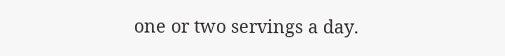one or two servings a day.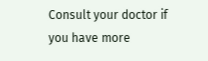Consult your doctor if you have more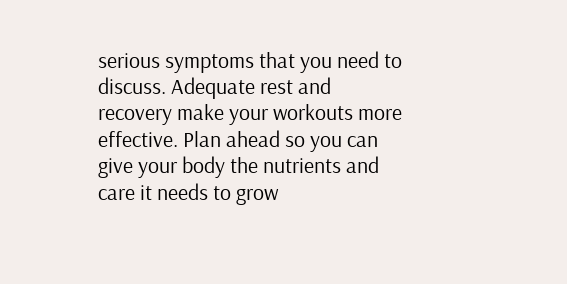serious symptoms that you need to discuss. Adequate rest and recovery make your workouts more effective. Plan ahead so you can give your body the nutrients and care it needs to grow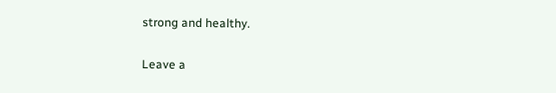strong and healthy.

Leave a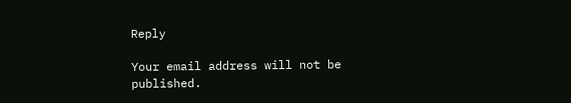Reply

Your email address will not be published.